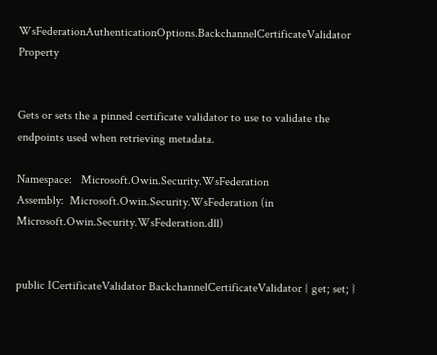WsFederationAuthenticationOptions.BackchannelCertificateValidator Property


Gets or sets the a pinned certificate validator to use to validate the endpoints used when retrieving metadata.

Namespace:   Microsoft.Owin.Security.WsFederation
Assembly:  Microsoft.Owin.Security.WsFederation (in Microsoft.Owin.Security.WsFederation.dll)


public ICertificateValidator BackchannelCertificateValidator { get; set; }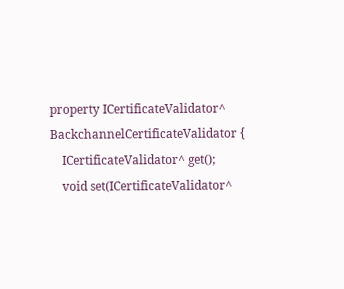property ICertificateValidator^ BackchannelCertificateValidator {
    ICertificateValidator^ get();
    void set(ICertificateValidator^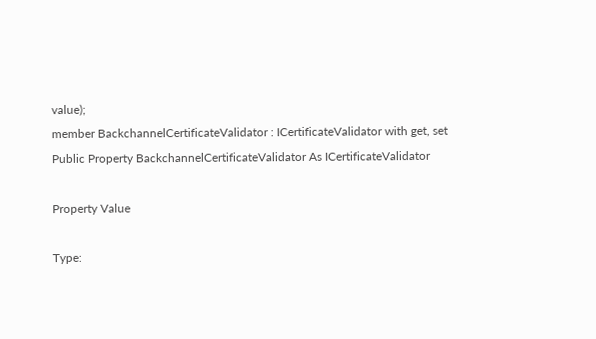value);
member BackchannelCertificateValidator : ICertificateValidator with get, set
Public Property BackchannelCertificateValidator As ICertificateValidator

Property Value

Type: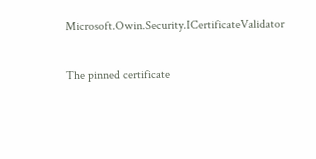Microsoft.Owin.Security.ICertificateValidator

The pinned certificate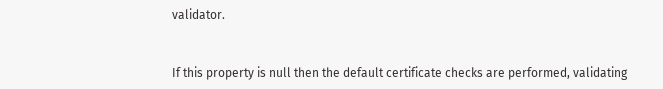validator.


If this property is null then the default certificate checks are performed, validating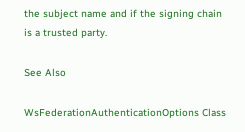the subject name and if the signing chain is a trusted party.

See Also

WsFederationAuthenticationOptions Class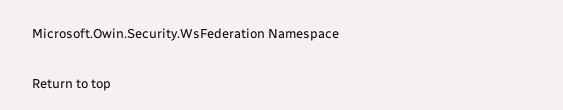Microsoft.Owin.Security.WsFederation Namespace

Return to top